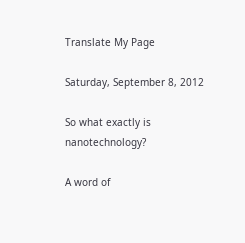Translate My Page

Saturday, September 8, 2012

So what exactly is nanotechnology?

A word of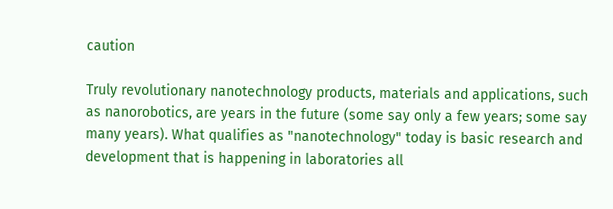caution

Truly revolutionary nanotechnology products, materials and applications, such as nanorobotics, are years in the future (some say only a few years; some say many years). What qualifies as "nanotechnology" today is basic research and development that is happening in laboratories all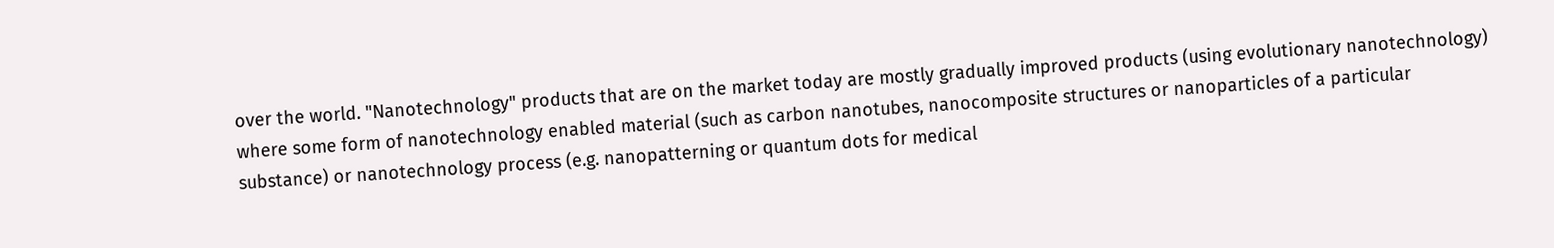over the world. "Nanotechnology" products that are on the market today are mostly gradually improved products (using evolutionary nanotechnology) where some form of nanotechnology enabled material (such as carbon nanotubes, nanocomposite structures or nanoparticles of a particular substance) or nanotechnology process (e.g. nanopatterning or quantum dots for medical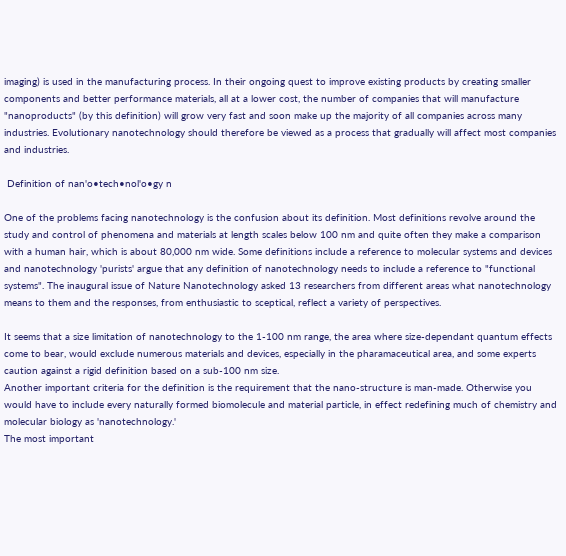imaging) is used in the manufacturing process. In their ongoing quest to improve existing products by creating smaller components and better performance materials, all at a lower cost, the number of companies that will manufacture "nanoproducts" (by this definition) will grow very fast and soon make up the majority of all companies across many industries. Evolutionary nanotechnology should therefore be viewed as a process that gradually will affect most companies and industries.

 Definition of nan'o•tech•nol'o•gy n

One of the problems facing nanotechnology is the confusion about its definition. Most definitions revolve around the study and control of phenomena and materials at length scales below 100 nm and quite often they make a comparison with a human hair, which is about 80,000 nm wide. Some definitions include a reference to molecular systems and devices and nanotechnology 'purists' argue that any definition of nanotechnology needs to include a reference to "functional systems". The inaugural issue of Nature Nanotechnology asked 13 researchers from different areas what nanotechnology means to them and the responses, from enthusiastic to sceptical, reflect a variety of perspectives.

It seems that a size limitation of nanotechnology to the 1-100 nm range, the area where size-dependant quantum effects come to bear, would exclude numerous materials and devices, especially in the pharamaceutical area, and some experts caution against a rigid definition based on a sub-100 nm size.
Another important criteria for the definition is the requirement that the nano-structure is man-made. Otherwise you would have to include every naturally formed biomolecule and material particle, in effect redefining much of chemistry and molecular biology as 'nanotechnology.'
The most important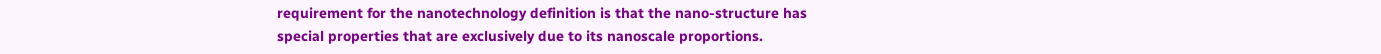requirement for the nanotechnology definition is that the nano-structure has special properties that are exclusively due to its nanoscale proportions.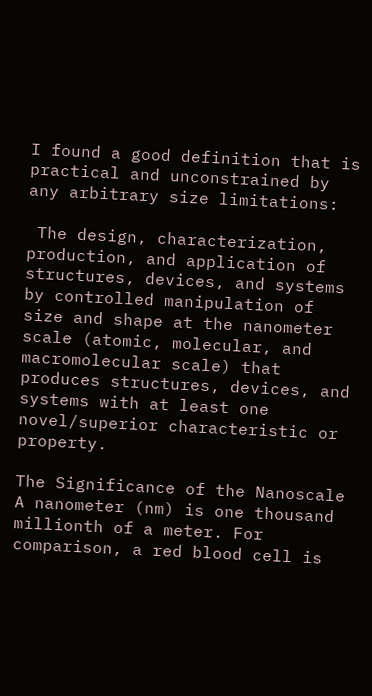I found a good definition that is practical and unconstrained by any arbitrary size limitations:

 The design, characterization, production, and application of structures, devices, and systems by controlled manipulation of size and shape at the nanometer scale (atomic, molecular, and macromolecular scale) that produces structures, devices, and systems with at least one novel/superior characteristic or property.

The Significance of the Nanoscale
A nanometer (nm) is one thousand millionth of a meter. For comparison, a red blood cell is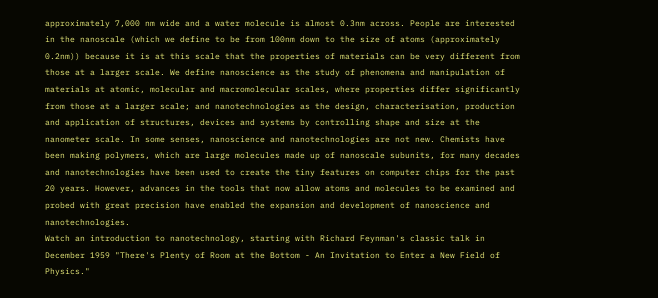approximately 7,000 nm wide and a water molecule is almost 0.3nm across. People are interested in the nanoscale (which we define to be from 100nm down to the size of atoms (approximately 0.2nm)) because it is at this scale that the properties of materials can be very different from those at a larger scale. We define nanoscience as the study of phenomena and manipulation of materials at atomic, molecular and macromolecular scales, where properties differ significantly from those at a larger scale; and nanotechnologies as the design, characterisation, production and application of structures, devices and systems by controlling shape and size at the nanometer scale. In some senses, nanoscience and nanotechnologies are not new. Chemists have been making polymers, which are large molecules made up of nanoscale subunits, for many decades and nanotechnologies have been used to create the tiny features on computer chips for the past 20 years. However, advances in the tools that now allow atoms and molecules to be examined and probed with great precision have enabled the expansion and development of nanoscience and nanotechnologies.
Watch an introduction to nanotechnology, starting with Richard Feynman's classic talk in December 1959 "There's Plenty of Room at the Bottom - An Invitation to Enter a New Field of Physics."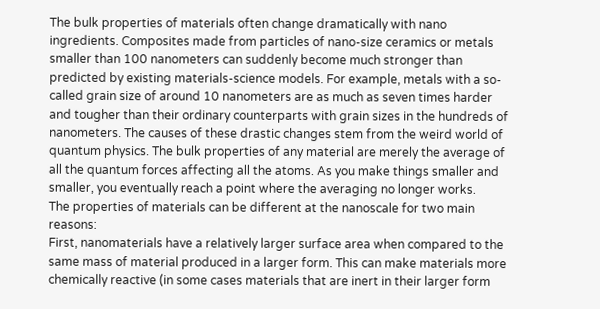The bulk properties of materials often change dramatically with nano ingredients. Composites made from particles of nano-size ceramics or metals smaller than 100 nanometers can suddenly become much stronger than predicted by existing materials-science models. For example, metals with a so-called grain size of around 10 nanometers are as much as seven times harder and tougher than their ordinary counterparts with grain sizes in the hundreds of nanometers. The causes of these drastic changes stem from the weird world of quantum physics. The bulk properties of any material are merely the average of all the quantum forces affecting all the atoms. As you make things smaller and smaller, you eventually reach a point where the averaging no longer works.
The properties of materials can be different at the nanoscale for two main reasons:
First, nanomaterials have a relatively larger surface area when compared to the same mass of material produced in a larger form. This can make materials more chemically reactive (in some cases materials that are inert in their larger form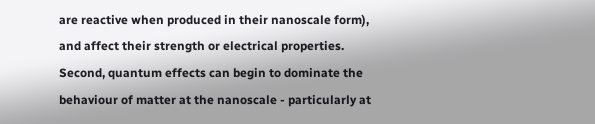are reactive when produced in their nanoscale form), and affect their strength or electrical properties.
Second, quantum effects can begin to dominate the behaviour of matter at the nanoscale - particularly at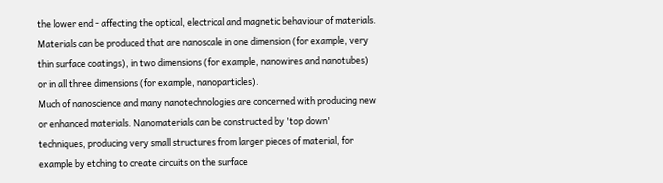the lower end - affecting the optical, electrical and magnetic behaviour of materials. Materials can be produced that are nanoscale in one dimension (for example, very thin surface coatings), in two dimensions (for example, nanowires and nanotubes) or in all three dimensions (for example, nanoparticles).
Much of nanoscience and many nanotechnologies are concerned with producing new or enhanced materials. Nanomaterials can be constructed by 'top down' techniques, producing very small structures from larger pieces of material, for example by etching to create circuits on the surface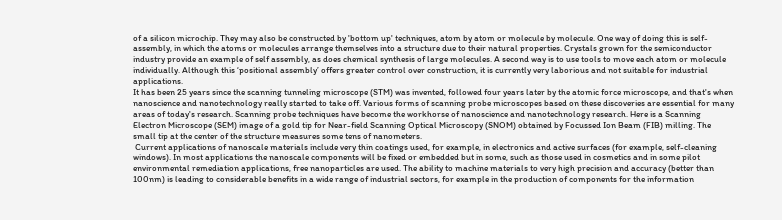of a silicon microchip. They may also be constructed by 'bottom up' techniques, atom by atom or molecule by molecule. One way of doing this is self-assembly, in which the atoms or molecules arrange themselves into a structure due to their natural properties. Crystals grown for the semiconductor industry provide an example of self assembly, as does chemical synthesis of large molecules. A second way is to use tools to move each atom or molecule individually. Although this ‘positional assembly’ offers greater control over construction, it is currently very laborious and not suitable for industrial applications.
It has been 25 years since the scanning tunneling microscope (STM) was invented, followed four years later by the atomic force microscope, and that's when nanoscience and nanotechnology really started to take off. Various forms of scanning probe microscopes based on these discoveries are essential for many areas of today's research. Scanning probe techniques have become the workhorse of nanoscience and nanotechnology research. Here is a Scanning Electron Microscope (SEM) image of a gold tip for Near-field Scanning Optical Microscopy (SNOM) obtained by Focussed Ion Beam (FIB) milling. The small tip at the center of the structure measures some tens of nanometers.
 Current applications of nanoscale materials include very thin coatings used, for example, in electronics and active surfaces (for example, self-cleaning windows). In most applications the nanoscale components will be fixed or embedded but in some, such as those used in cosmetics and in some pilot environmental remediation applications, free nanoparticles are used. The ability to machine materials to very high precision and accuracy (better than 100nm) is leading to considerable benefits in a wide range of industrial sectors, for example in the production of components for the information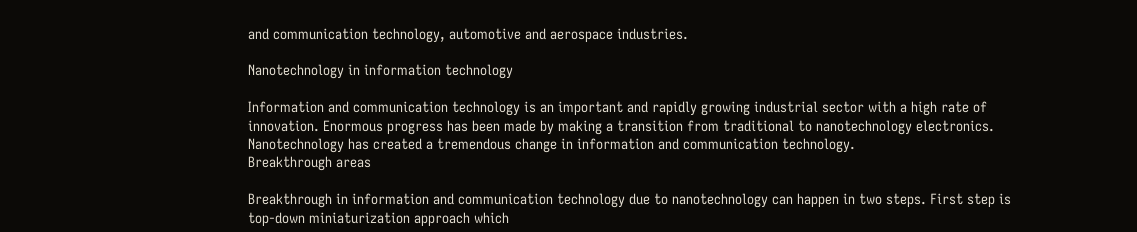and communication technology, automotive and aerospace industries.

Nanotechnology in information technology

Information and communication technology is an important and rapidly growing industrial sector with a high rate of innovation. Enormous progress has been made by making a transition from traditional to nanotechnology electronics. Nanotechnology has created a tremendous change in information and communication technology.
Breakthrough areas

Breakthrough in information and communication technology due to nanotechnology can happen in two steps. First step is top-down miniaturization approach which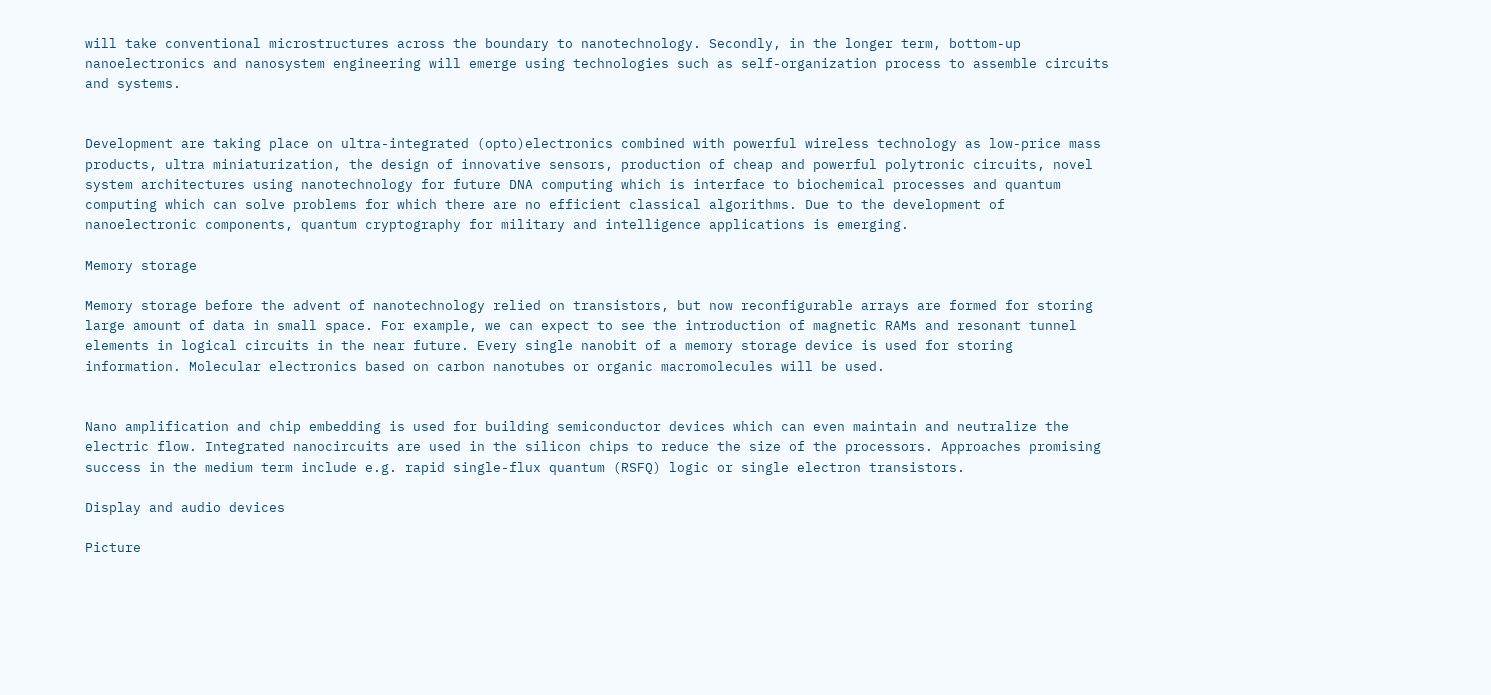will take conventional microstructures across the boundary to nanotechnology. Secondly, in the longer term, bottom-up nanoelectronics and nanosystem engineering will emerge using technologies such as self-organization process to assemble circuits and systems.


Development are taking place on ultra-integrated (opto)electronics combined with powerful wireless technology as low-price mass products, ultra miniaturization, the design of innovative sensors, production of cheap and powerful polytronic circuits, novel system architectures using nanotechnology for future DNA computing which is interface to biochemical processes and quantum computing which can solve problems for which there are no efficient classical algorithms. Due to the development of nanoelectronic components, quantum cryptography for military and intelligence applications is emerging.

Memory storage

Memory storage before the advent of nanotechnology relied on transistors, but now reconfigurable arrays are formed for storing large amount of data in small space. For example, we can expect to see the introduction of magnetic RAMs and resonant tunnel elements in logical circuits in the near future. Every single nanobit of a memory storage device is used for storing information. Molecular electronics based on carbon nanotubes or organic macromolecules will be used.


Nano amplification and chip embedding is used for building semiconductor devices which can even maintain and neutralize the electric flow. Integrated nanocircuits are used in the silicon chips to reduce the size of the processors. Approaches promising success in the medium term include e.g. rapid single-flux quantum (RSFQ) logic or single electron transistors.

Display and audio devices

Picture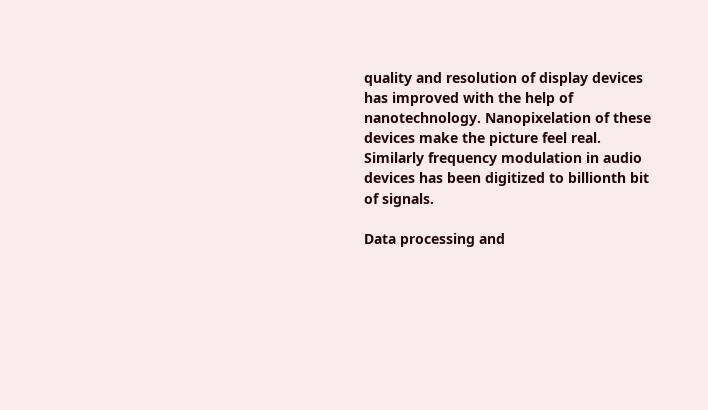quality and resolution of display devices has improved with the help of nanotechnology. Nanopixelation of these devices make the picture feel real. Similarly frequency modulation in audio devices has been digitized to billionth bit of signals.

Data processing and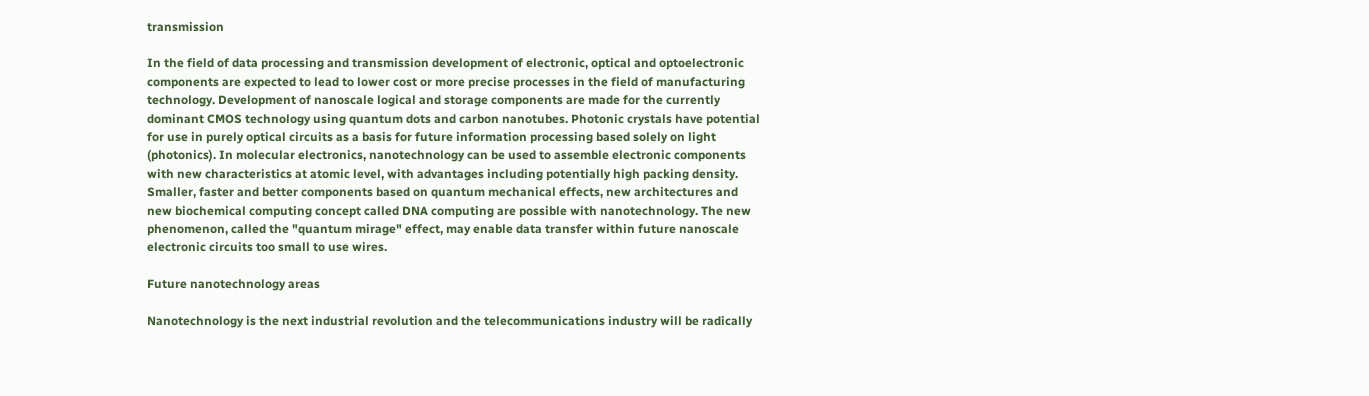transmission

In the field of data processing and transmission development of electronic, optical and optoelectronic components are expected to lead to lower cost or more precise processes in the field of manufacturing technology. Development of nanoscale logical and storage components are made for the currently dominant CMOS technology using quantum dots and carbon nanotubes. Photonic crystals have potential for use in purely optical circuits as a basis for future information processing based solely on light (photonics). In molecular electronics, nanotechnology can be used to assemble electronic components with new characteristics at atomic level, with advantages including potentially high packing density. Smaller, faster and better components based on quantum mechanical effects, new architectures and new biochemical computing concept called DNA computing are possible with nanotechnology. The new phenomenon, called the "quantum mirage" effect, may enable data transfer within future nanoscale electronic circuits too small to use wires.

Future nanotechnology areas

Nanotechnology is the next industrial revolution and the telecommunications industry will be radically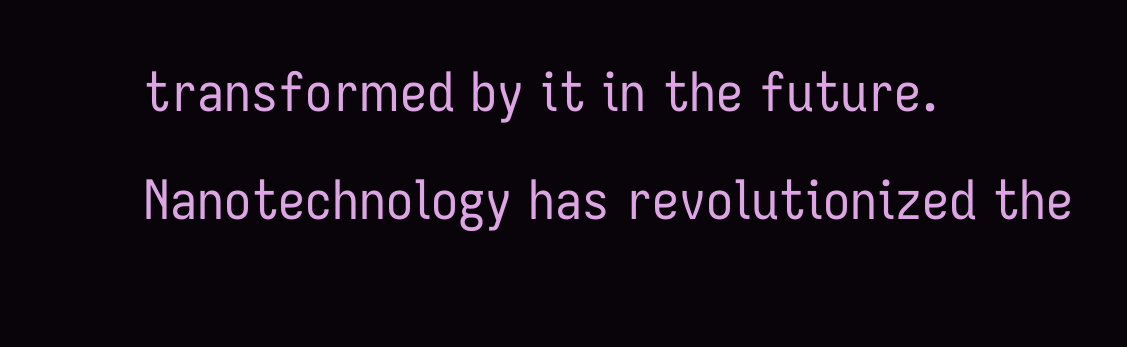transformed by it in the future. Nanotechnology has revolutionized the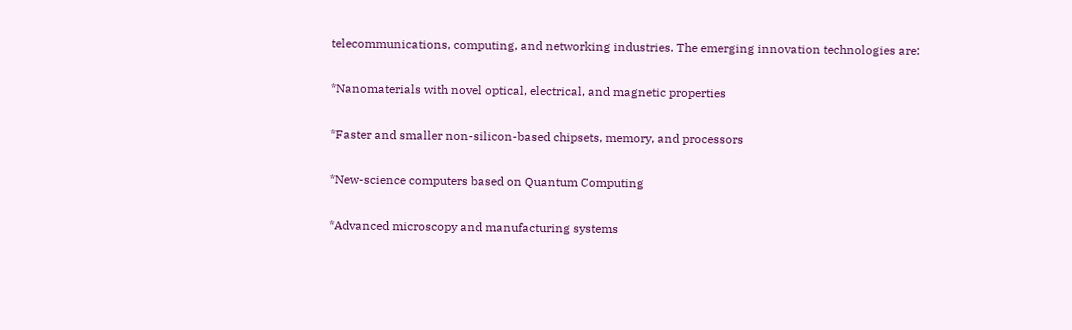telecommunications, computing, and networking industries. The emerging innovation technologies are:

*Nanomaterials with novel optical, electrical, and magnetic properties

*Faster and smaller non-silicon-based chipsets, memory, and processors

*New-science computers based on Quantum Computing

*Advanced microscopy and manufacturing systems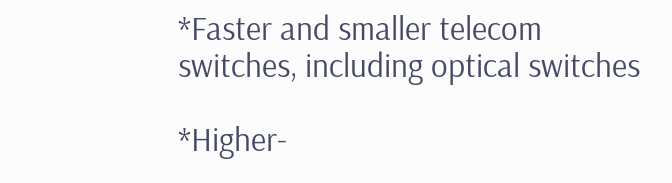*Faster and smaller telecom switches, including optical switches

*Higher-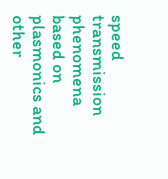speed transmission phenomena based on plasmonics and other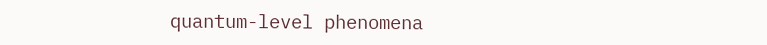quantum-level phenomena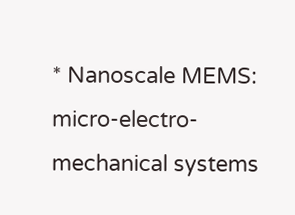* Nanoscale MEMS: micro-electro-mechanical systems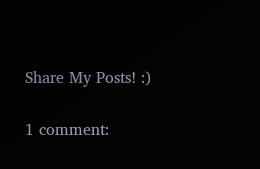Share My Posts! :)

1 comment: